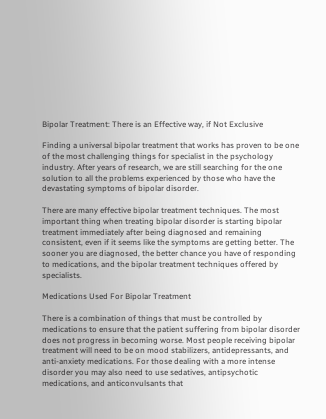Bipolar Treatment: There is an Effective way, if Not Exclusive

Finding a universal bipolar treatment that works has proven to be one of the most challenging things for specialist in the psychology industry. After years of research, we are still searching for the one solution to all the problems experienced by those who have the devastating symptoms of bipolar disorder.

There are many effective bipolar treatment techniques. The most important thing when treating bipolar disorder is starting bipolar treatment immediately after being diagnosed and remaining consistent, even if it seems like the symptoms are getting better. The sooner you are diagnosed, the better chance you have of responding to medications, and the bipolar treatment techniques offered by specialists.

Medications Used For Bipolar Treatment

There is a combination of things that must be controlled by medications to ensure that the patient suffering from bipolar disorder does not progress in becoming worse. Most people receiving bipolar treatment will need to be on mood stabilizers, antidepressants, and anti-anxiety medications. For those dealing with a more intense disorder you may also need to use sedatives, antipsychotic medications, and anticonvulsants that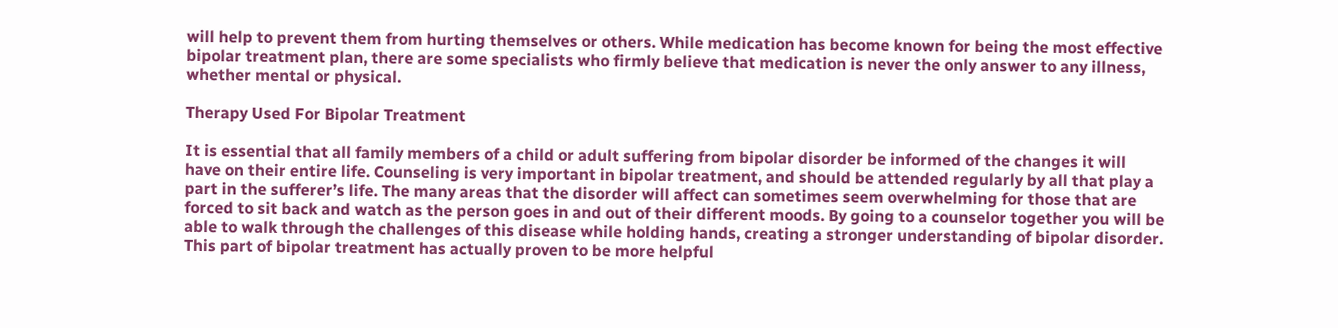will help to prevent them from hurting themselves or others. While medication has become known for being the most effective bipolar treatment plan, there are some specialists who firmly believe that medication is never the only answer to any illness, whether mental or physical.

Therapy Used For Bipolar Treatment

It is essential that all family members of a child or adult suffering from bipolar disorder be informed of the changes it will have on their entire life. Counseling is very important in bipolar treatment, and should be attended regularly by all that play a part in the sufferer’s life. The many areas that the disorder will affect can sometimes seem overwhelming for those that are forced to sit back and watch as the person goes in and out of their different moods. By going to a counselor together you will be able to walk through the challenges of this disease while holding hands, creating a stronger understanding of bipolar disorder. This part of bipolar treatment has actually proven to be more helpful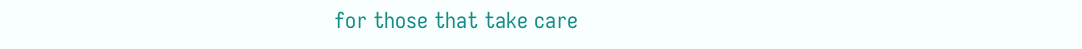for those that take care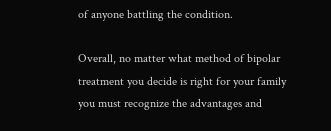of anyone battling the condition.

Overall, no matter what method of bipolar treatment you decide is right for your family you must recognize the advantages and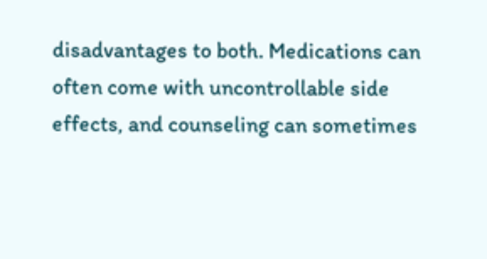disadvantages to both. Medications can often come with uncontrollable side effects, and counseling can sometimes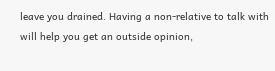leave you drained. Having a non-relative to talk with will help you get an outside opinion,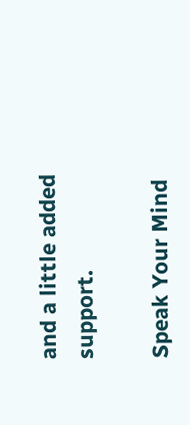and a little added support.

Speak Your Mind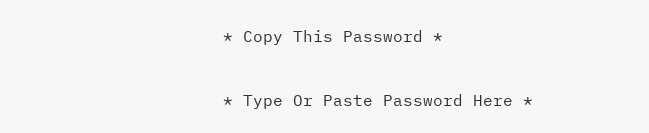* Copy This Password *

* Type Or Paste Password Here *